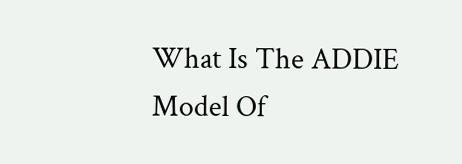What Is The ADDIE Model Of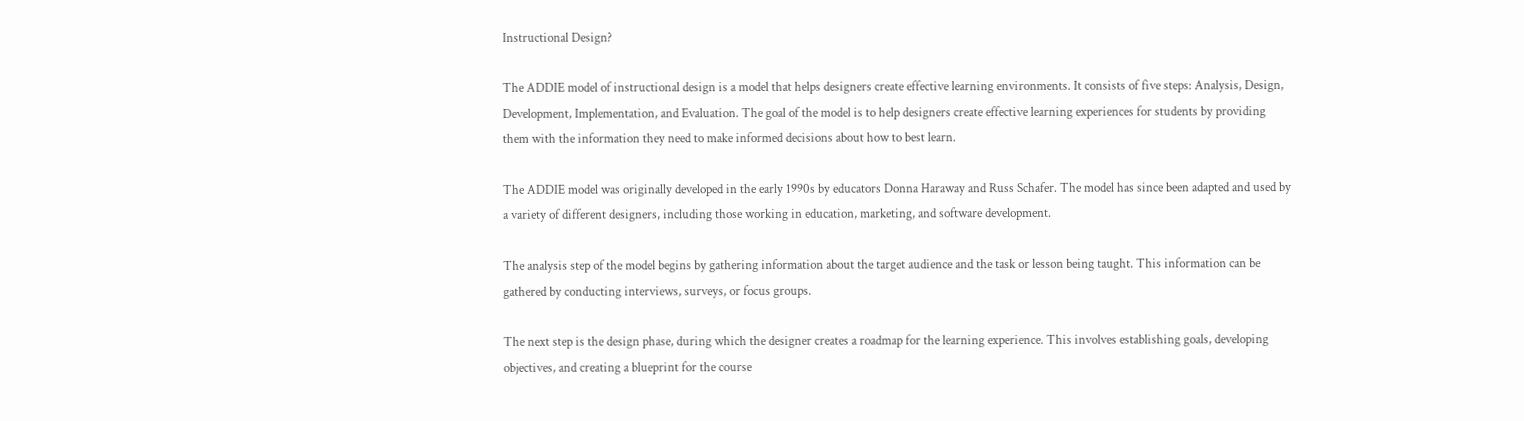Instructional Design?

The ADDIE model of instructional design is a model that helps designers create effective learning environments. It consists of five steps: Analysis, Design, Development, Implementation, and Evaluation. The goal of the model is to help designers create effective learning experiences for students by providing them with the information they need to make informed decisions about how to best learn.

The ADDIE model was originally developed in the early 1990s by educators Donna Haraway and Russ Schafer. The model has since been adapted and used by a variety of different designers, including those working in education, marketing, and software development.

The analysis step of the model begins by gathering information about the target audience and the task or lesson being taught. This information can be gathered by conducting interviews, surveys, or focus groups.

The next step is the design phase, during which the designer creates a roadmap for the learning experience. This involves establishing goals, developing objectives, and creating a blueprint for the course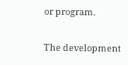or program.

The development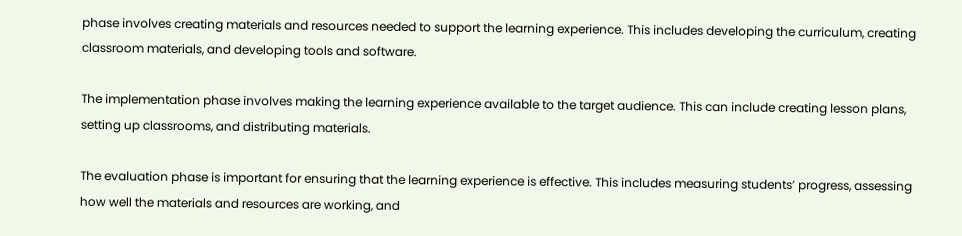phase involves creating materials and resources needed to support the learning experience. This includes developing the curriculum, creating classroom materials, and developing tools and software.

The implementation phase involves making the learning experience available to the target audience. This can include creating lesson plans, setting up classrooms, and distributing materials.

The evaluation phase is important for ensuring that the learning experience is effective. This includes measuring students’ progress, assessing how well the materials and resources are working, and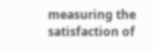measuring the satisfaction of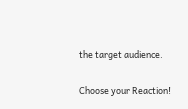the target audience.

Choose your Reaction!